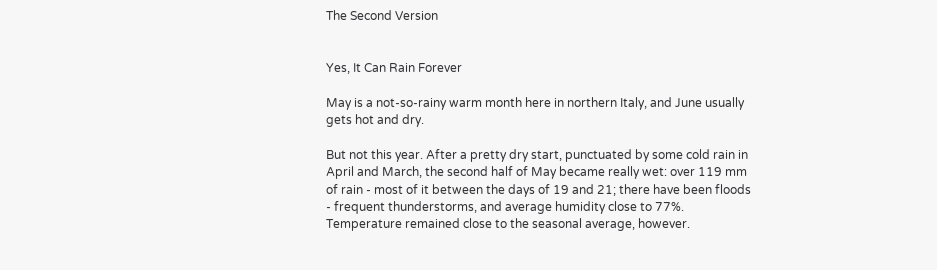The Second Version


Yes, It Can Rain Forever

May is a not-so-rainy warm month here in northern Italy, and June usually gets hot and dry.

But not this year. After a pretty dry start, punctuated by some cold rain in April and March, the second half of May became really wet: over 119 mm of rain - most of it between the days of 19 and 21; there have been floods - frequent thunderstorms, and average humidity close to 77%. Temperature remained close to the seasonal average, however.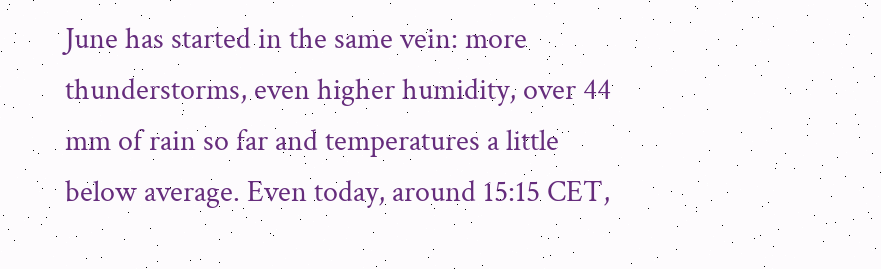June has started in the same vein: more thunderstorms, even higher humidity, over 44 mm of rain so far and temperatures a little below average. Even today, around 15:15 CET,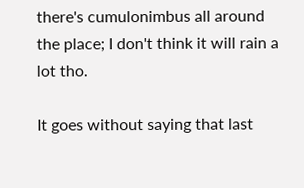there's cumulonimbus all around the place; I don't think it will rain a lot tho.

It goes without saying that last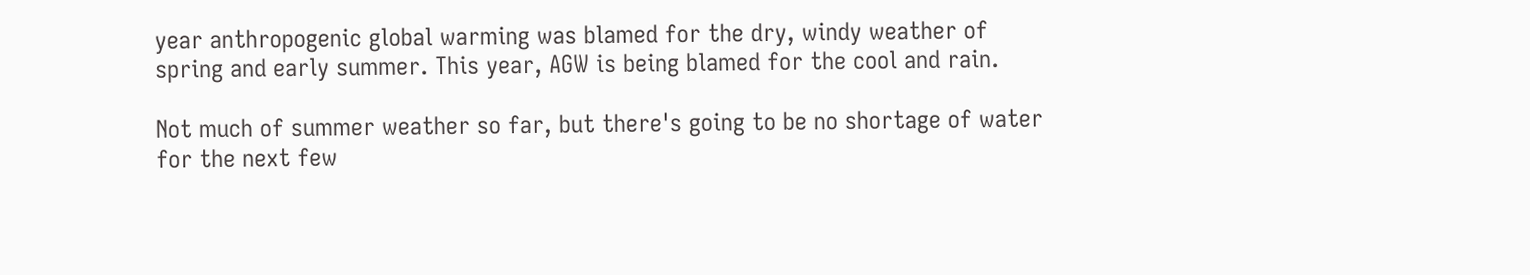year anthropogenic global warming was blamed for the dry, windy weather of spring and early summer. This year, AGW is being blamed for the cool and rain.

Not much of summer weather so far, but there's going to be no shortage of water for the next few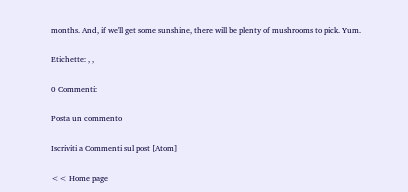months. And, if we'll get some sunshine, there will be plenty of mushrooms to pick. Yum.

Etichette: , ,

0 Commenti:

Posta un commento

Iscriviti a Commenti sul post [Atom]

<< Home page